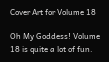Cover Art for Volume 18

Oh My Goddess! Volume 18 is quite a lot of fun.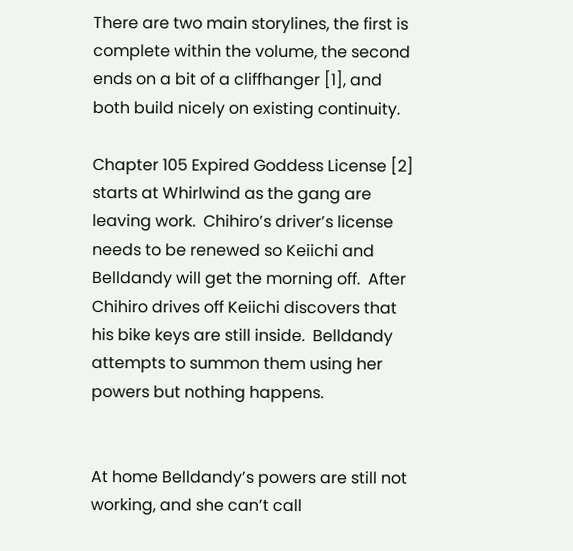There are two main storylines, the first is complete within the volume, the second ends on a bit of a cliffhanger [1], and both build nicely on existing continuity.

Chapter 105 Expired Goddess License [2] starts at Whirlwind as the gang are leaving work.  Chihiro’s driver’s license needs to be renewed so Keiichi and Belldandy will get the morning off.  After Chihiro drives off Keiichi discovers that his bike keys are still inside.  Belldandy attempts to summon them using her powers but nothing happens.


At home Belldandy’s powers are still not working, and she can’t call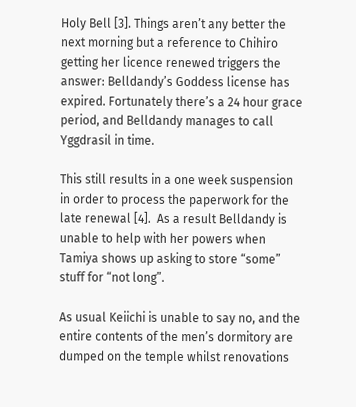Holy Bell [3]. Things aren’t any better the next morning but a reference to Chihiro getting her licence renewed triggers the answer: Belldandy’s Goddess license has expired. Fortunately there’s a 24 hour grace period, and Belldandy manages to call Yggdrasil in time.

This still results in a one week suspension in order to process the paperwork for the late renewal [4].  As a result Belldandy is unable to help with her powers when Tamiya shows up asking to store “some” stuff for “not long”.

As usual Keiichi is unable to say no, and the entire contents of the men’s dormitory are dumped on the temple whilst renovations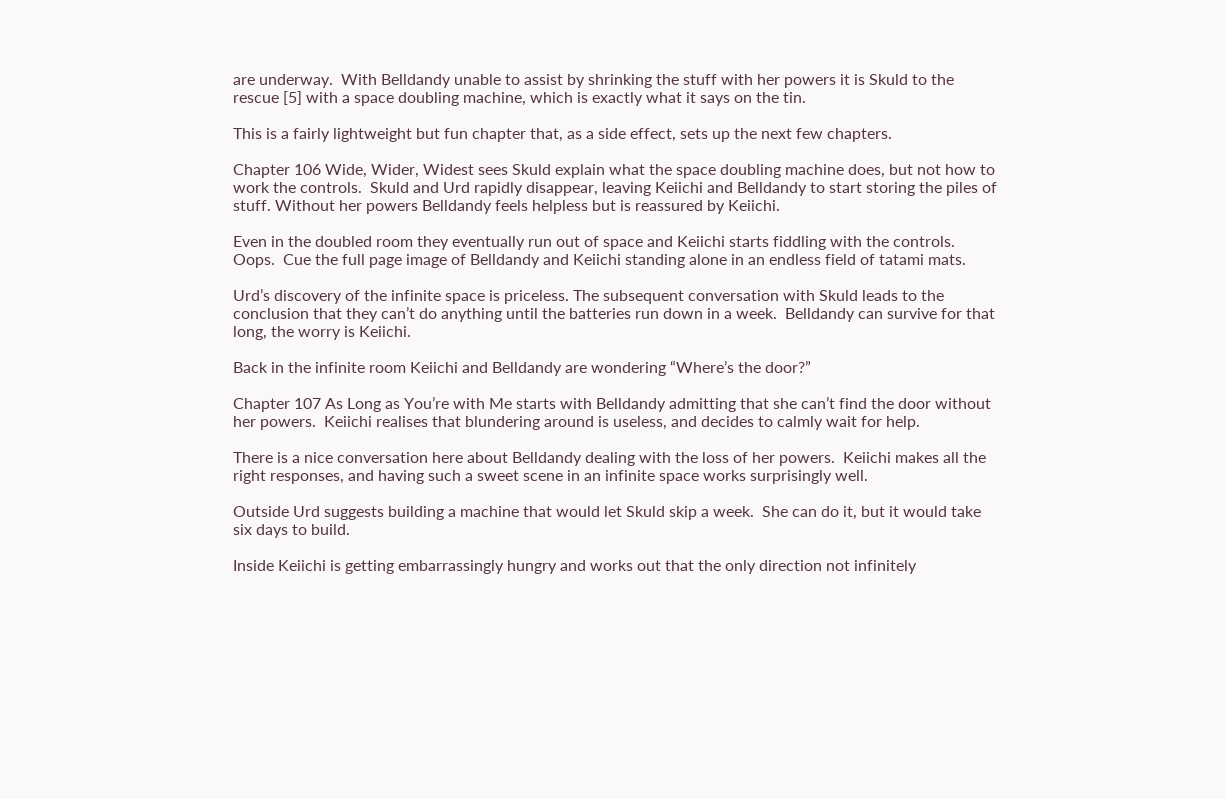are underway.  With Belldandy unable to assist by shrinking the stuff with her powers it is Skuld to the rescue [5] with a space doubling machine, which is exactly what it says on the tin.

This is a fairly lightweight but fun chapter that, as a side effect, sets up the next few chapters.

Chapter 106 Wide, Wider, Widest sees Skuld explain what the space doubling machine does, but not how to work the controls.  Skuld and Urd rapidly disappear, leaving Keiichi and Belldandy to start storing the piles of stuff. Without her powers Belldandy feels helpless but is reassured by Keiichi.

Even in the doubled room they eventually run out of space and Keiichi starts fiddling with the controls.  Oops.  Cue the full page image of Belldandy and Keiichi standing alone in an endless field of tatami mats.

Urd’s discovery of the infinite space is priceless. The subsequent conversation with Skuld leads to the conclusion that they can’t do anything until the batteries run down in a week.  Belldandy can survive for that long, the worry is Keiichi.

Back in the infinite room Keiichi and Belldandy are wondering “Where’s the door?”

Chapter 107 As Long as You’re with Me starts with Belldandy admitting that she can’t find the door without her powers.  Keiichi realises that blundering around is useless, and decides to calmly wait for help.

There is a nice conversation here about Belldandy dealing with the loss of her powers.  Keiichi makes all the right responses, and having such a sweet scene in an infinite space works surprisingly well.

Outside Urd suggests building a machine that would let Skuld skip a week.  She can do it, but it would take six days to build.

Inside Keiichi is getting embarrassingly hungry and works out that the only direction not infinitely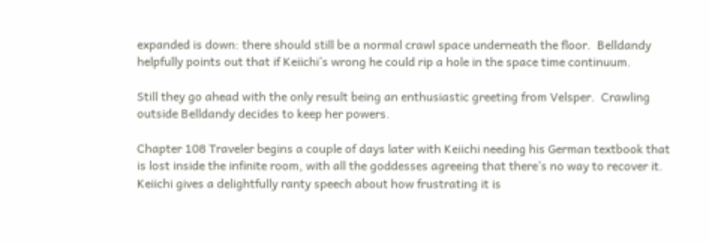expanded is down: there should still be a normal crawl space underneath the floor.  Belldandy helpfully points out that if Keiichi’s wrong he could rip a hole in the space time continuum.

Still they go ahead with the only result being an enthusiastic greeting from Velsper.  Crawling outside Belldandy decides to keep her powers.

Chapter 108 Traveler begins a couple of days later with Keiichi needing his German textbook that is lost inside the infinite room, with all the goddesses agreeing that there’s no way to recover it.  Keiichi gives a delightfully ranty speech about how frustrating it is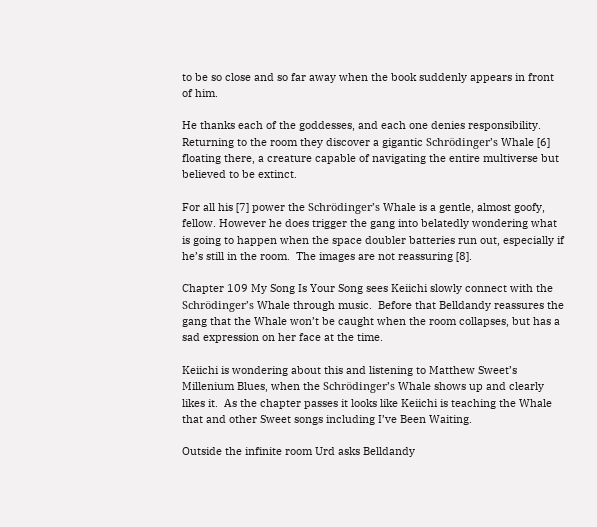to be so close and so far away when the book suddenly appears in front of him.

He thanks each of the goddesses, and each one denies responsibility.  Returning to the room they discover a gigantic Schrödinger’s Whale [6] floating there, a creature capable of navigating the entire multiverse but believed to be extinct.

For all his [7] power the Schrödinger’s Whale is a gentle, almost goofy, fellow. However he does trigger the gang into belatedly wondering what is going to happen when the space doubler batteries run out, especially if he’s still in the room.  The images are not reassuring [8].

Chapter 109 My Song Is Your Song sees Keiichi slowly connect with the Schrödinger’s Whale through music.  Before that Belldandy reassures the gang that the Whale won’t be caught when the room collapses, but has a sad expression on her face at the time.

Keiichi is wondering about this and listening to Matthew Sweet’s Millenium Blues, when the Schrödinger’s Whale shows up and clearly likes it.  As the chapter passes it looks like Keiichi is teaching the Whale that and other Sweet songs including I’ve Been Waiting.

Outside the infinite room Urd asks Belldandy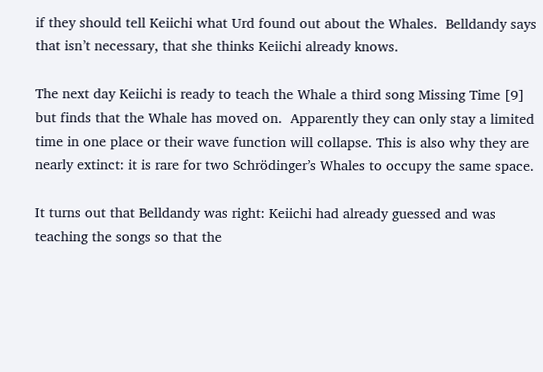if they should tell Keiichi what Urd found out about the Whales.  Belldandy says that isn’t necessary, that she thinks Keiichi already knows.

The next day Keiichi is ready to teach the Whale a third song Missing Time [9] but finds that the Whale has moved on.  Apparently they can only stay a limited time in one place or their wave function will collapse. This is also why they are nearly extinct: it is rare for two Schrödinger’s Whales to occupy the same space.

It turns out that Belldandy was right: Keiichi had already guessed and was teaching the songs so that the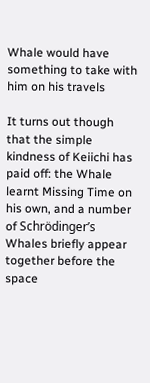Whale would have something to take with him on his travels

It turns out though that the simple kindness of Keiichi has paid off: the Whale learnt Missing Time on his own, and a number of Schrödinger’s Whales briefly appear together before the space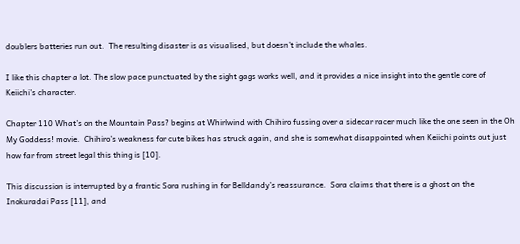doublers batteries run out.  The resulting disaster is as visualised, but doesn’t include the whales.

I like this chapter a lot. The slow pace punctuated by the sight gags works well, and it provides a nice insight into the gentle core of Keiichi’s character.

Chapter 110 What’s on the Mountain Pass? begins at Whirlwind with Chihiro fussing over a sidecar racer much like the one seen in the Oh My Goddess! movie.  Chihiro’s weakness for cute bikes has struck again, and she is somewhat disappointed when Keiichi points out just how far from street legal this thing is [10].

This discussion is interrupted by a frantic Sora rushing in for Belldandy’s reassurance.  Sora claims that there is a ghost on the Inokuradai Pass [11], and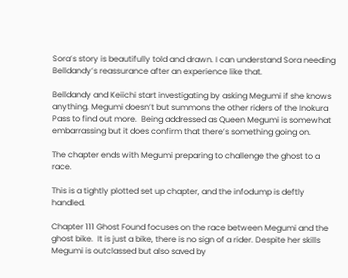Sora’s story is beautifully told and drawn. I can understand Sora needing Belldandy’s reassurance after an experience like that.

Belldandy and Keiichi start investigating by asking Megumi if she knows anything. Megumi doesn’t but summons the other riders of the Inokura Pass to find out more.  Being addressed as Queen Megumi is somewhat embarrassing but it does confirm that there’s something going on.

The chapter ends with Megumi preparing to challenge the ghost to a race.

This is a tightly plotted set up chapter, and the infodump is deftly handled.

Chapter 111 Ghost Found focuses on the race between Megumi and the ghost bike.  It is just a bike, there is no sign of a rider. Despite her skills Megumi is outclassed but also saved by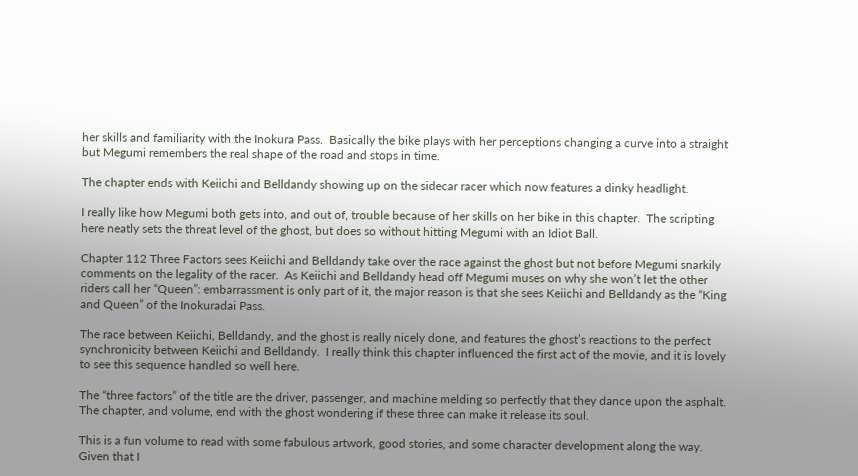her skills and familiarity with the Inokura Pass.  Basically the bike plays with her perceptions changing a curve into a straight but Megumi remembers the real shape of the road and stops in time.

The chapter ends with Keiichi and Belldandy showing up on the sidecar racer which now features a dinky headlight.

I really like how Megumi both gets into, and out of, trouble because of her skills on her bike in this chapter.  The scripting here neatly sets the threat level of the ghost, but does so without hitting Megumi with an Idiot Ball.

Chapter 112 Three Factors sees Keiichi and Belldandy take over the race against the ghost but not before Megumi snarkily comments on the legality of the racer.  As Keiichi and Belldandy head off Megumi muses on why she won’t let the other riders call her “Queen”: embarrassment is only part of it, the major reason is that she sees Keiichi and Belldandy as the “King and Queen” of the Inokuradai Pass.

The race between Keiichi, Belldandy, and the ghost is really nicely done, and features the ghost’s reactions to the perfect synchronicity between Keiichi and Belldandy.  I really think this chapter influenced the first act of the movie, and it is lovely to see this sequence handled so well here.

The “three factors” of the title are the driver, passenger, and machine melding so perfectly that they dance upon the asphalt.  The chapter, and volume, end with the ghost wondering if these three can make it release its soul.

This is a fun volume to read with some fabulous artwork, good stories, and some character development along the way. Given that I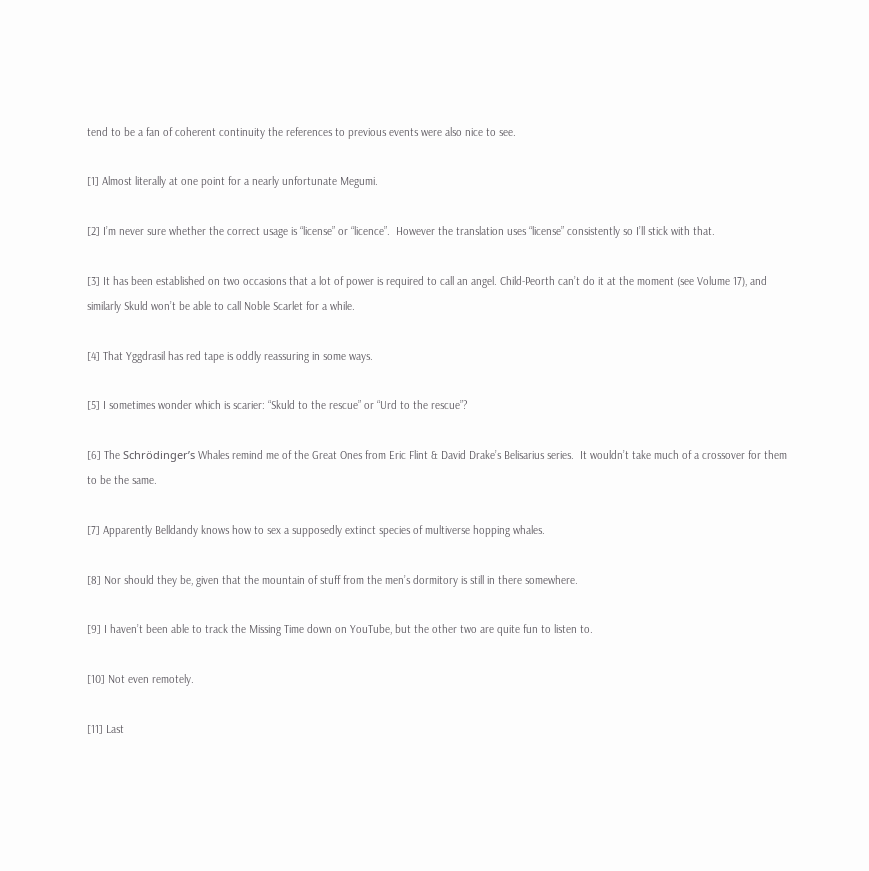tend to be a fan of coherent continuity the references to previous events were also nice to see.

[1] Almost literally at one point for a nearly unfortunate Megumi.

[2] I’m never sure whether the correct usage is “license” or “licence”.  However the translation uses “license” consistently so I’ll stick with that.

[3] It has been established on two occasions that a lot of power is required to call an angel. Child-Peorth can’t do it at the moment (see Volume 17), and similarly Skuld won’t be able to call Noble Scarlet for a while.

[4] That Yggdrasil has red tape is oddly reassuring in some ways.

[5] I sometimes wonder which is scarier: “Skuld to the rescue” or “Urd to the rescue”?

[6] The Schrödinger’s Whales remind me of the Great Ones from Eric Flint & David Drake’s Belisarius series.  It wouldn’t take much of a crossover for them to be the same.

[7] Apparently Belldandy knows how to sex a supposedly extinct species of multiverse hopping whales.

[8] Nor should they be, given that the mountain of stuff from the men’s dormitory is still in there somewhere.

[9] I haven’t been able to track the Missing Time down on YouTube, but the other two are quite fun to listen to.

[10] Not even remotely.

[11] Last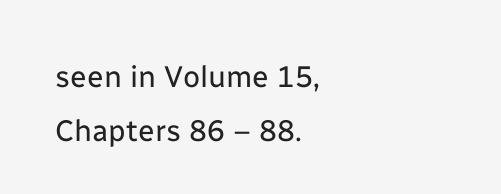seen in Volume 15, Chapters 86 – 88.